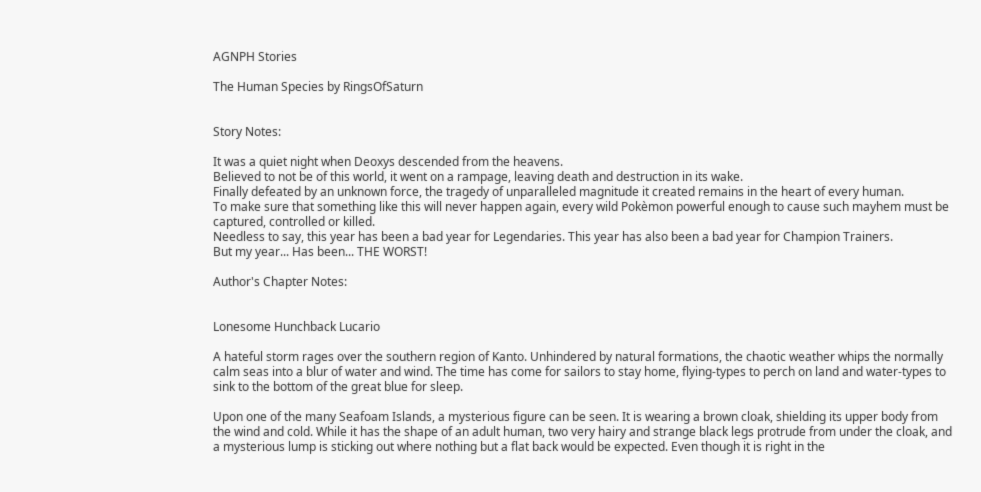AGNPH Stories

The Human Species by RingsOfSaturn


Story Notes:

It was a quiet night when Deoxys descended from the heavens.
Believed to not be of this world, it went on a rampage, leaving death and destruction in its wake.
Finally defeated by an unknown force, the tragedy of unparalleled magnitude it created remains in the heart of every human.
To make sure that something like this will never happen again, every wild Pokèmon powerful enough to cause such mayhem must be captured, controlled or killed.
Needless to say, this year has been a bad year for Legendaries. This year has also been a bad year for Champion Trainers.
But my year... Has been... THE WORST!

Author's Chapter Notes:


Lonesome Hunchback Lucario

A hateful storm rages over the southern region of Kanto. Unhindered by natural formations, the chaotic weather whips the normally calm seas into a blur of water and wind. The time has come for sailors to stay home, flying-types to perch on land and water-types to sink to the bottom of the great blue for sleep.

Upon one of the many Seafoam Islands, a mysterious figure can be seen. It is wearing a brown cloak, shielding its upper body from the wind and cold. While it has the shape of an adult human, two very hairy and strange black legs protrude from under the cloak, and a mysterious lump is sticking out where nothing but a flat back would be expected. Even though it is right in the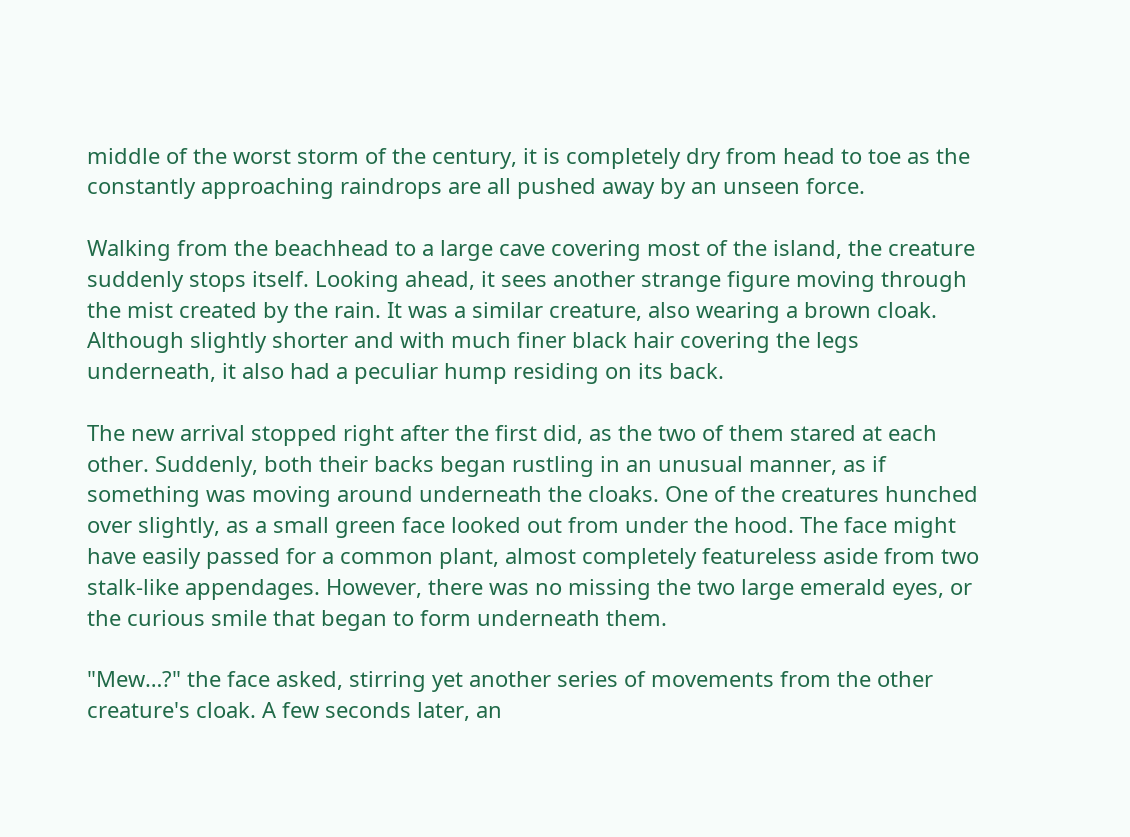middle of the worst storm of the century, it is completely dry from head to toe as the constantly approaching raindrops are all pushed away by an unseen force.

Walking from the beachhead to a large cave covering most of the island, the creature suddenly stops itself. Looking ahead, it sees another strange figure moving through the mist created by the rain. It was a similar creature, also wearing a brown cloak. Although slightly shorter and with much finer black hair covering the legs underneath, it also had a peculiar hump residing on its back.

The new arrival stopped right after the first did, as the two of them stared at each other. Suddenly, both their backs began rustling in an unusual manner, as if something was moving around underneath the cloaks. One of the creatures hunched over slightly, as a small green face looked out from under the hood. The face might have easily passed for a common plant, almost completely featureless aside from two stalk-like appendages. However, there was no missing the two large emerald eyes, or the curious smile that began to form underneath them.

"Mew…?" the face asked, stirring yet another series of movements from the other creature's cloak. A few seconds later, an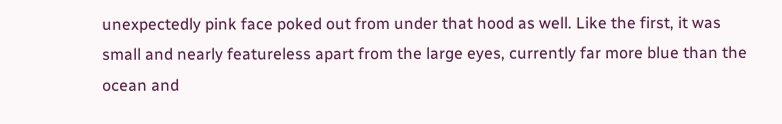unexpectedly pink face poked out from under that hood as well. Like the first, it was small and nearly featureless apart from the large eyes, currently far more blue than the ocean and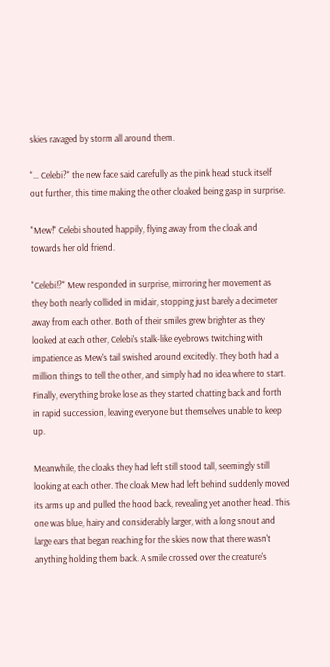skies ravaged by storm all around them.

"… Celebi?" the new face said carefully as the pink head stuck itself out further, this time making the other cloaked being gasp in surprise.

"Mew!" Celebi shouted happily, flying away from the cloak and towards her old friend.

"Celebi!?" Mew responded in surprise, mirroring her movement as they both nearly collided in midair, stopping just barely a decimeter away from each other. Both of their smiles grew brighter as they looked at each other, Celebi's stalk-like eyebrows twitching with impatience as Mew's tail swished around excitedly. They both had a million things to tell the other, and simply had no idea where to start. Finally, everything broke lose as they started chatting back and forth in rapid succession, leaving everyone but themselves unable to keep up.

Meanwhile, the cloaks they had left still stood tall, seemingly still looking at each other. The cloak Mew had left behind suddenly moved its arms up and pulled the hood back, revealing yet another head. This one was blue, hairy and considerably larger, with a long snout and large ears that began reaching for the skies now that there wasn't anything holding them back. A smile crossed over the creature's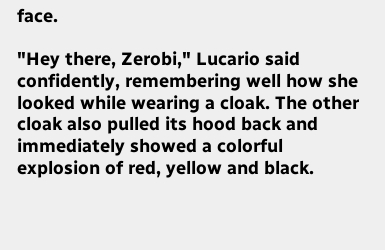face.

"Hey there, Zerobi," Lucario said confidently, remembering well how she looked while wearing a cloak. The other cloak also pulled its hood back and immediately showed a colorful explosion of red, yellow and black.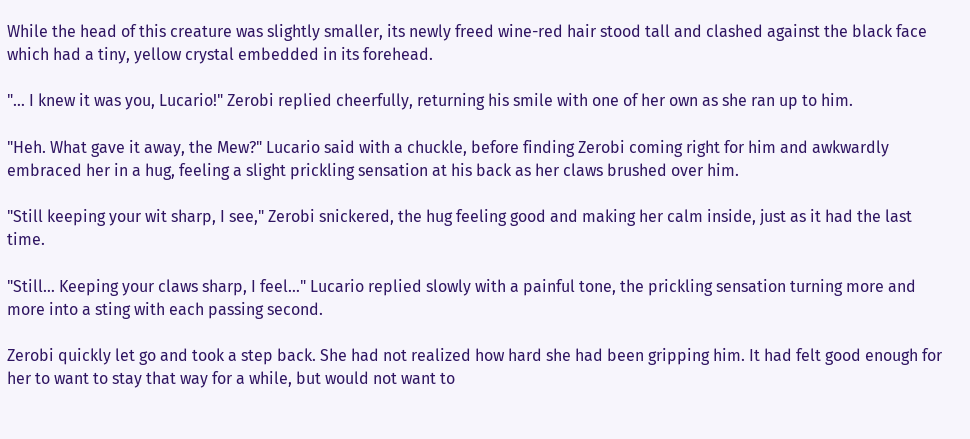While the head of this creature was slightly smaller, its newly freed wine-red hair stood tall and clashed against the black face which had a tiny, yellow crystal embedded in its forehead.

"… I knew it was you, Lucario!" Zerobi replied cheerfully, returning his smile with one of her own as she ran up to him.

"Heh. What gave it away, the Mew?" Lucario said with a chuckle, before finding Zerobi coming right for him and awkwardly embraced her in a hug, feeling a slight prickling sensation at his back as her claws brushed over him.

"Still keeping your wit sharp, I see," Zerobi snickered, the hug feeling good and making her calm inside, just as it had the last time.

"Still… Keeping your claws sharp, I feel…" Lucario replied slowly with a painful tone, the prickling sensation turning more and more into a sting with each passing second.

Zerobi quickly let go and took a step back. She had not realized how hard she had been gripping him. It had felt good enough for her to want to stay that way for a while, but would not want to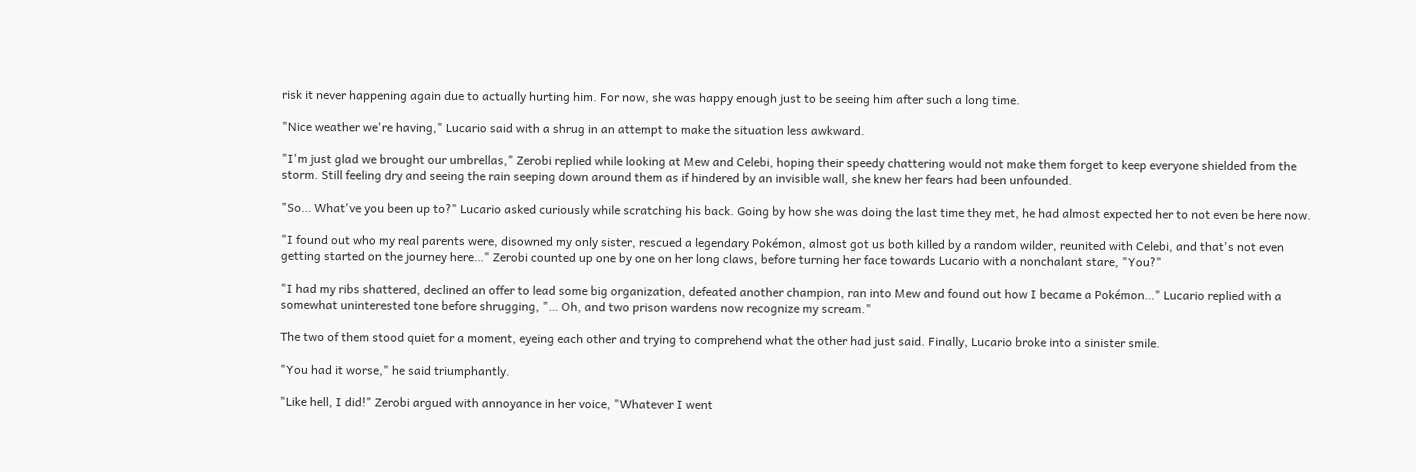risk it never happening again due to actually hurting him. For now, she was happy enough just to be seeing him after such a long time.

"Nice weather we're having," Lucario said with a shrug in an attempt to make the situation less awkward.

"I'm just glad we brought our umbrellas," Zerobi replied while looking at Mew and Celebi, hoping their speedy chattering would not make them forget to keep everyone shielded from the storm. Still feeling dry and seeing the rain seeping down around them as if hindered by an invisible wall, she knew her fears had been unfounded.

"So… What've you been up to?" Lucario asked curiously while scratching his back. Going by how she was doing the last time they met, he had almost expected her to not even be here now.

"I found out who my real parents were, disowned my only sister, rescued a legendary Pokémon, almost got us both killed by a random wilder, reunited with Celebi, and that's not even getting started on the journey here…" Zerobi counted up one by one on her long claws, before turning her face towards Lucario with a nonchalant stare, "You?"

"I had my ribs shattered, declined an offer to lead some big organization, defeated another champion, ran into Mew and found out how I became a Pokémon…" Lucario replied with a somewhat uninterested tone before shrugging, "… Oh, and two prison wardens now recognize my scream."

The two of them stood quiet for a moment, eyeing each other and trying to comprehend what the other had just said. Finally, Lucario broke into a sinister smile.

"You had it worse," he said triumphantly.

"Like hell, I did!" Zerobi argued with annoyance in her voice, "Whatever I went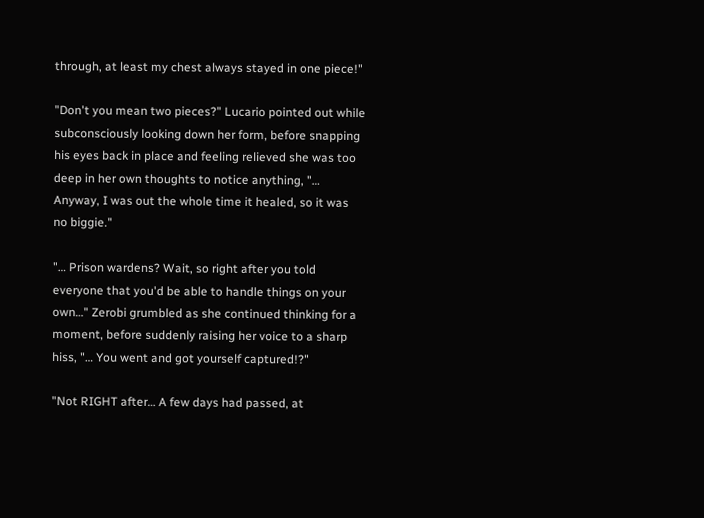through, at least my chest always stayed in one piece!"

"Don't you mean two pieces?" Lucario pointed out while subconsciously looking down her form, before snapping his eyes back in place and feeling relieved she was too deep in her own thoughts to notice anything, "… Anyway, I was out the whole time it healed, so it was no biggie."

"… Prison wardens? Wait, so right after you told everyone that you'd be able to handle things on your own…" Zerobi grumbled as she continued thinking for a moment, before suddenly raising her voice to a sharp hiss, "… You went and got yourself captured!?"

"Not RIGHT after… A few days had passed, at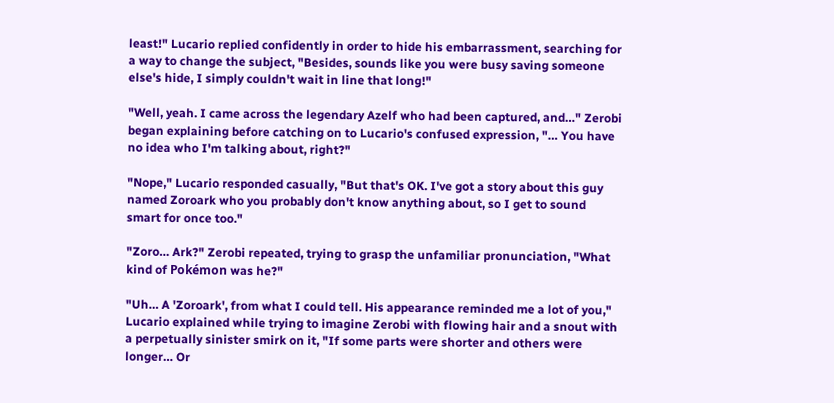least!" Lucario replied confidently in order to hide his embarrassment, searching for a way to change the subject, "Besides, sounds like you were busy saving someone else's hide, I simply couldn't wait in line that long!"

"Well, yeah. I came across the legendary Azelf who had been captured, and…" Zerobi began explaining before catching on to Lucario's confused expression, "… You have no idea who I'm talking about, right?"

"Nope," Lucario responded casually, "But that's OK. I've got a story about this guy named Zoroark who you probably don't know anything about, so I get to sound smart for once too."

"Zoro… Ark?" Zerobi repeated, trying to grasp the unfamiliar pronunciation, "What kind of Pokémon was he?"

"Uh… A 'Zoroark', from what I could tell. His appearance reminded me a lot of you," Lucario explained while trying to imagine Zerobi with flowing hair and a snout with a perpetually sinister smirk on it, "If some parts were shorter and others were longer… Or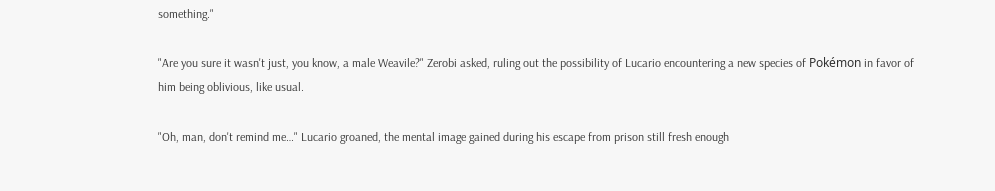something."

"Are you sure it wasn't just, you know, a male Weavile?" Zerobi asked, ruling out the possibility of Lucario encountering a new species of Pokémon in favor of him being oblivious, like usual.

"Oh, man, don't remind me…" Lucario groaned, the mental image gained during his escape from prison still fresh enough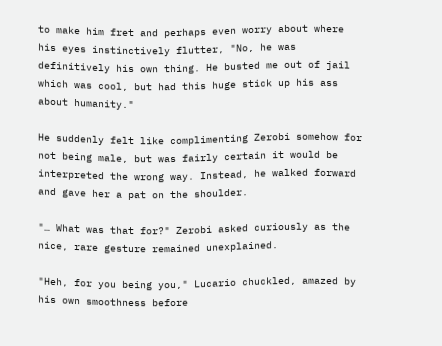to make him fret and perhaps even worry about where his eyes instinctively flutter, "No, he was definitively his own thing. He busted me out of jail which was cool, but had this huge stick up his ass about humanity."

He suddenly felt like complimenting Zerobi somehow for not being male, but was fairly certain it would be interpreted the wrong way. Instead, he walked forward and gave her a pat on the shoulder.

"… What was that for?" Zerobi asked curiously as the nice, rare gesture remained unexplained.

"Heh, for you being you," Lucario chuckled, amazed by his own smoothness before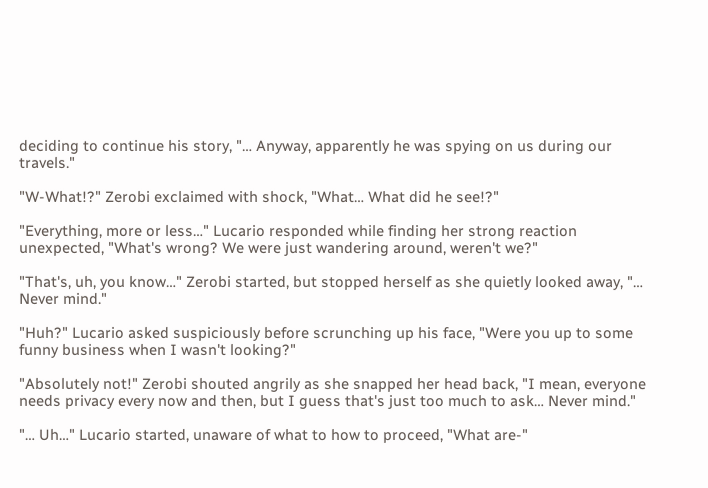deciding to continue his story, "… Anyway, apparently he was spying on us during our travels."

"W-What!?" Zerobi exclaimed with shock, "What… What did he see!?"

"Everything, more or less…" Lucario responded while finding her strong reaction unexpected, "What's wrong? We were just wandering around, weren't we?"

"That's, uh, you know…" Zerobi started, but stopped herself as she quietly looked away, "… Never mind."

"Huh?" Lucario asked suspiciously before scrunching up his face, "Were you up to some funny business when I wasn't looking?"

"Absolutely not!" Zerobi shouted angrily as she snapped her head back, "I mean, everyone needs privacy every now and then, but I guess that's just too much to ask… Never mind."

"… Uh…" Lucario started, unaware of what to how to proceed, "What are-"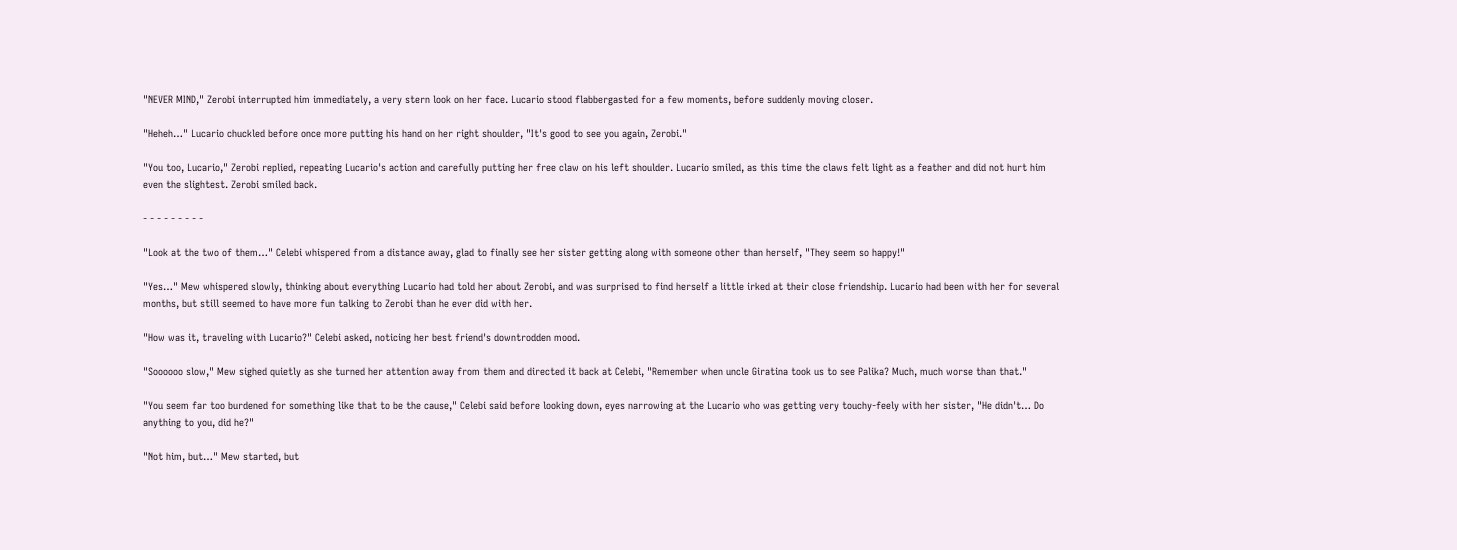"NEVER MIND," Zerobi interrupted him immediately, a very stern look on her face. Lucario stood flabbergasted for a few moments, before suddenly moving closer.

"Heheh…" Lucario chuckled before once more putting his hand on her right shoulder, "It's good to see you again, Zerobi."

"You too, Lucario," Zerobi replied, repeating Lucario's action and carefully putting her free claw on his left shoulder. Lucario smiled, as this time the claws felt light as a feather and did not hurt him even the slightest. Zerobi smiled back.

- - - - - - - - -

"Look at the two of them…" Celebi whispered from a distance away, glad to finally see her sister getting along with someone other than herself, "They seem so happy!"

"Yes…" Mew whispered slowly, thinking about everything Lucario had told her about Zerobi, and was surprised to find herself a little irked at their close friendship. Lucario had been with her for several months, but still seemed to have more fun talking to Zerobi than he ever did with her.

"How was it, traveling with Lucario?" Celebi asked, noticing her best friend's downtrodden mood.

"Soooooo slow," Mew sighed quietly as she turned her attention away from them and directed it back at Celebi, "Remember when uncle Giratina took us to see Palika? Much, much worse than that."

"You seem far too burdened for something like that to be the cause," Celebi said before looking down, eyes narrowing at the Lucario who was getting very touchy-feely with her sister, "He didn't… Do anything to you, did he?"

"Not him, but…" Mew started, but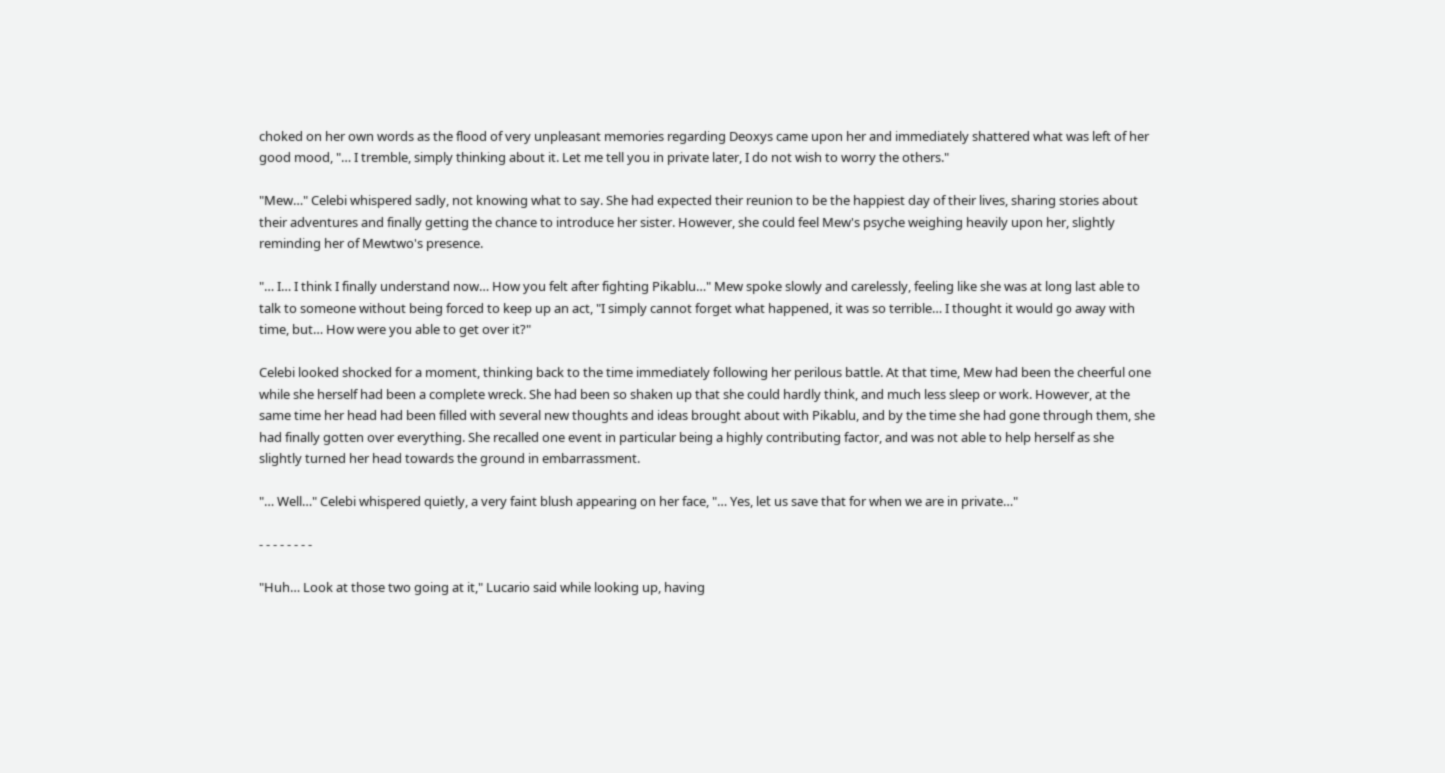choked on her own words as the flood of very unpleasant memories regarding Deoxys came upon her and immediately shattered what was left of her good mood, "… I tremble, simply thinking about it. Let me tell you in private later, I do not wish to worry the others."

"Mew…" Celebi whispered sadly, not knowing what to say. She had expected their reunion to be the happiest day of their lives, sharing stories about their adventures and finally getting the chance to introduce her sister. However, she could feel Mew's psyche weighing heavily upon her, slightly reminding her of Mewtwo's presence.

"… I… I think I finally understand now… How you felt after fighting Pikablu…" Mew spoke slowly and carelessly, feeling like she was at long last able to talk to someone without being forced to keep up an act, "I simply cannot forget what happened, it was so terrible… I thought it would go away with time, but… How were you able to get over it?"

Celebi looked shocked for a moment, thinking back to the time immediately following her perilous battle. At that time, Mew had been the cheerful one while she herself had been a complete wreck. She had been so shaken up that she could hardly think, and much less sleep or work. However, at the same time her head had been filled with several new thoughts and ideas brought about with Pikablu, and by the time she had gone through them, she had finally gotten over everything. She recalled one event in particular being a highly contributing factor, and was not able to help herself as she slightly turned her head towards the ground in embarrassment.

"… Well…" Celebi whispered quietly, a very faint blush appearing on her face, "… Yes, let us save that for when we are in private…"

- - - - - - - -

"Huh… Look at those two going at it," Lucario said while looking up, having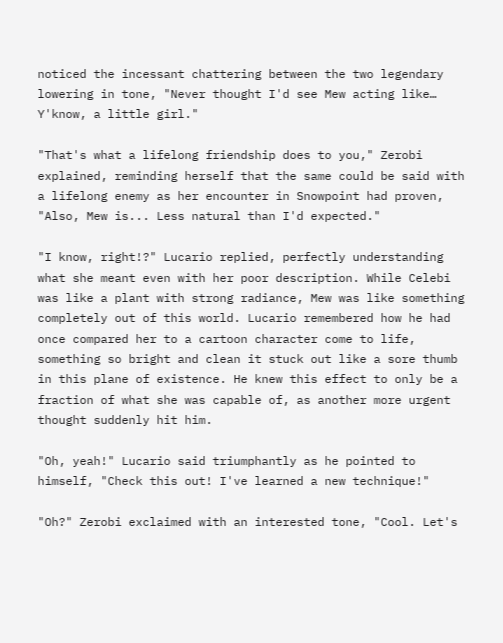noticed the incessant chattering between the two legendary lowering in tone, "Never thought I'd see Mew acting like… Y'know, a little girl."

"That's what a lifelong friendship does to you," Zerobi explained, reminding herself that the same could be said with a lifelong enemy as her encounter in Snowpoint had proven, "Also, Mew is... Less natural than I'd expected."

"I know, right!?" Lucario replied, perfectly understanding what she meant even with her poor description. While Celebi was like a plant with strong radiance, Mew was like something completely out of this world. Lucario remembered how he had once compared her to a cartoon character come to life, something so bright and clean it stuck out like a sore thumb in this plane of existence. He knew this effect to only be a fraction of what she was capable of, as another more urgent thought suddenly hit him.

"Oh, yeah!" Lucario said triumphantly as he pointed to himself, "Check this out! I've learned a new technique!"

"Oh?" Zerobi exclaimed with an interested tone, "Cool. Let's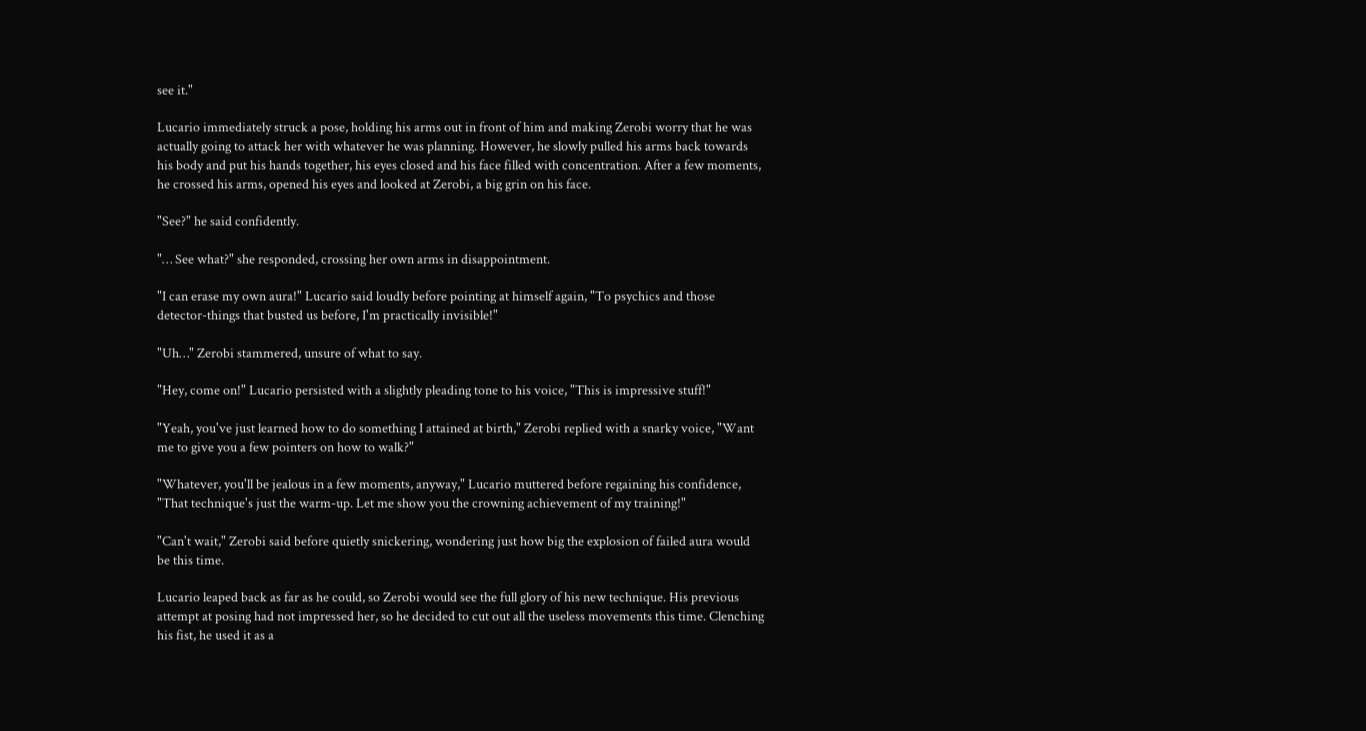see it."

Lucario immediately struck a pose, holding his arms out in front of him and making Zerobi worry that he was actually going to attack her with whatever he was planning. However, he slowly pulled his arms back towards his body and put his hands together, his eyes closed and his face filled with concentration. After a few moments, he crossed his arms, opened his eyes and looked at Zerobi, a big grin on his face.

"See?" he said confidently.

"… See what?" she responded, crossing her own arms in disappointment.

"I can erase my own aura!" Lucario said loudly before pointing at himself again, "To psychics and those detector-things that busted us before, I'm practically invisible!"

"Uh…" Zerobi stammered, unsure of what to say.

"Hey, come on!" Lucario persisted with a slightly pleading tone to his voice, "This is impressive stuff!"

"Yeah, you've just learned how to do something I attained at birth," Zerobi replied with a snarky voice, "Want me to give you a few pointers on how to walk?"

"Whatever, you'll be jealous in a few moments, anyway," Lucario muttered before regaining his confidence, "That technique's just the warm-up. Let me show you the crowning achievement of my training!"

"Can't wait," Zerobi said before quietly snickering, wondering just how big the explosion of failed aura would be this time.

Lucario leaped back as far as he could, so Zerobi would see the full glory of his new technique. His previous attempt at posing had not impressed her, so he decided to cut out all the useless movements this time. Clenching his fist, he used it as a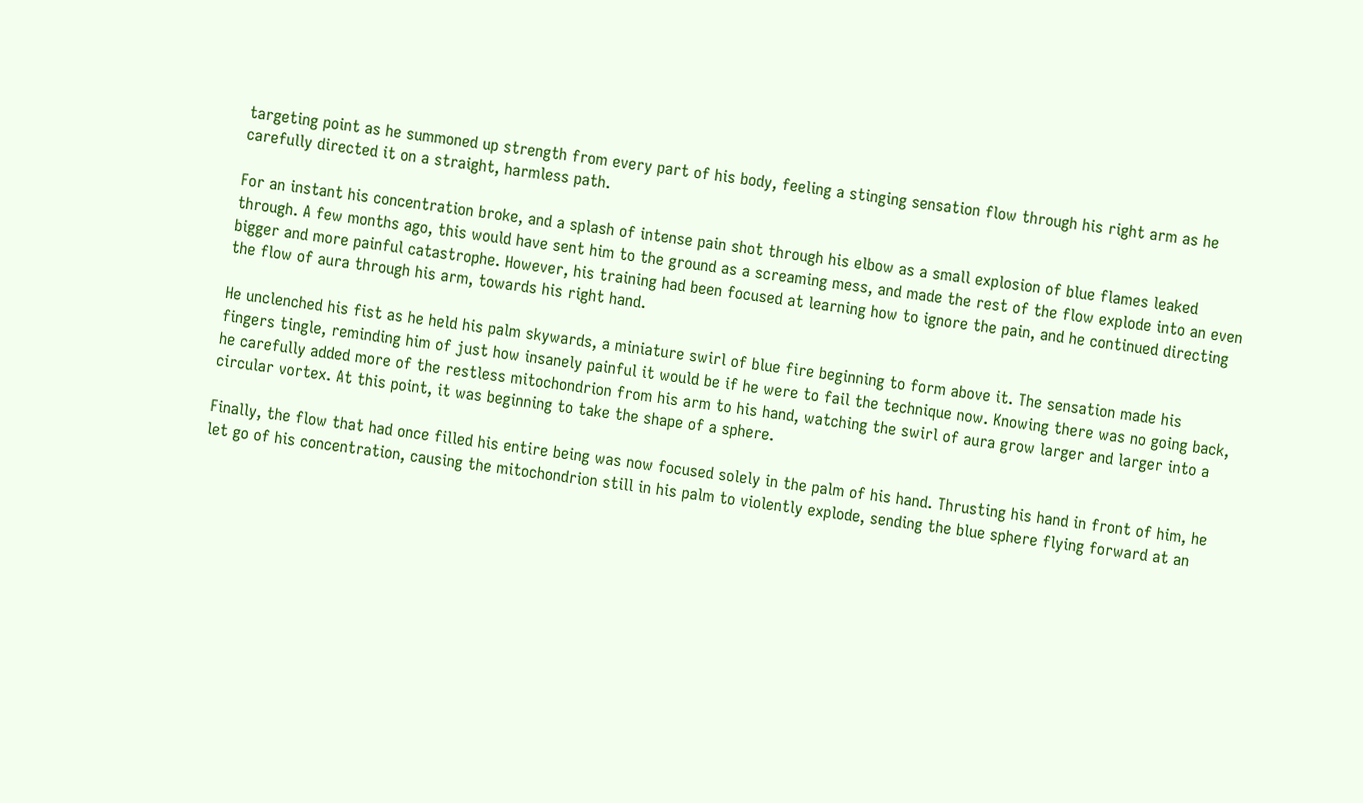targeting point as he summoned up strength from every part of his body, feeling a stinging sensation flow through his right arm as he carefully directed it on a straight, harmless path.

For an instant his concentration broke, and a splash of intense pain shot through his elbow as a small explosion of blue flames leaked through. A few months ago, this would have sent him to the ground as a screaming mess, and made the rest of the flow explode into an even bigger and more painful catastrophe. However, his training had been focused at learning how to ignore the pain, and he continued directing the flow of aura through his arm, towards his right hand.

He unclenched his fist as he held his palm skywards, a miniature swirl of blue fire beginning to form above it. The sensation made his fingers tingle, reminding him of just how insanely painful it would be if he were to fail the technique now. Knowing there was no going back, he carefully added more of the restless mitochondrion from his arm to his hand, watching the swirl of aura grow larger and larger into a circular vortex. At this point, it was beginning to take the shape of a sphere.

Finally, the flow that had once filled his entire being was now focused solely in the palm of his hand. Thrusting his hand in front of him, he let go of his concentration, causing the mitochondrion still in his palm to violently explode, sending the blue sphere flying forward at an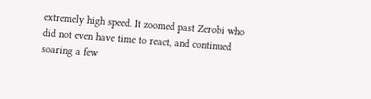extremely high speed. It zoomed past Zerobi who did not even have time to react, and continued soaring a few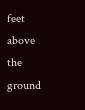feet above the ground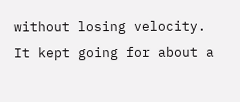without losing velocity. It kept going for about a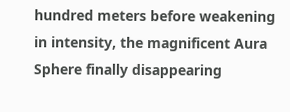hundred meters before weakening in intensity, the magnificent Aura Sphere finally disappearing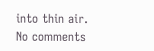into thin air.
No comments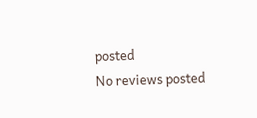posted
No reviews posted